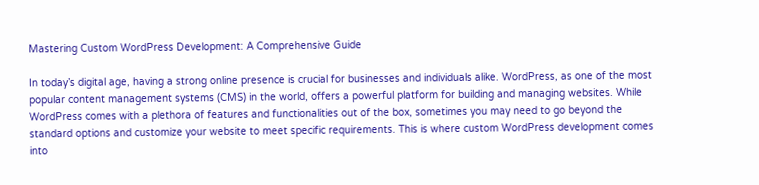Mastering Custom WordPress Development: A Comprehensive Guide

In today’s digital age, having a strong online presence is crucial for businesses and individuals alike. WordPress, as one of the most popular content management systems (CMS) in the world, offers a powerful platform for building and managing websites. While WordPress comes with a plethora of features and functionalities out of the box, sometimes you may need to go beyond the standard options and customize your website to meet specific requirements. This is where custom WordPress development comes into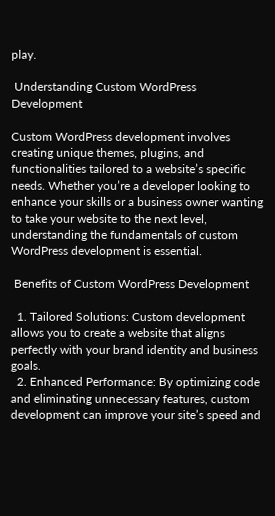play.

 Understanding Custom WordPress Development

Custom WordPress development involves creating unique themes, plugins, and functionalities tailored to a website’s specific needs. Whether you’re a developer looking to enhance your skills or a business owner wanting to take your website to the next level, understanding the fundamentals of custom WordPress development is essential.

 Benefits of Custom WordPress Development

  1. Tailored Solutions: Custom development allows you to create a website that aligns perfectly with your brand identity and business goals.
  2. Enhanced Performance: By optimizing code and eliminating unnecessary features, custom development can improve your site’s speed and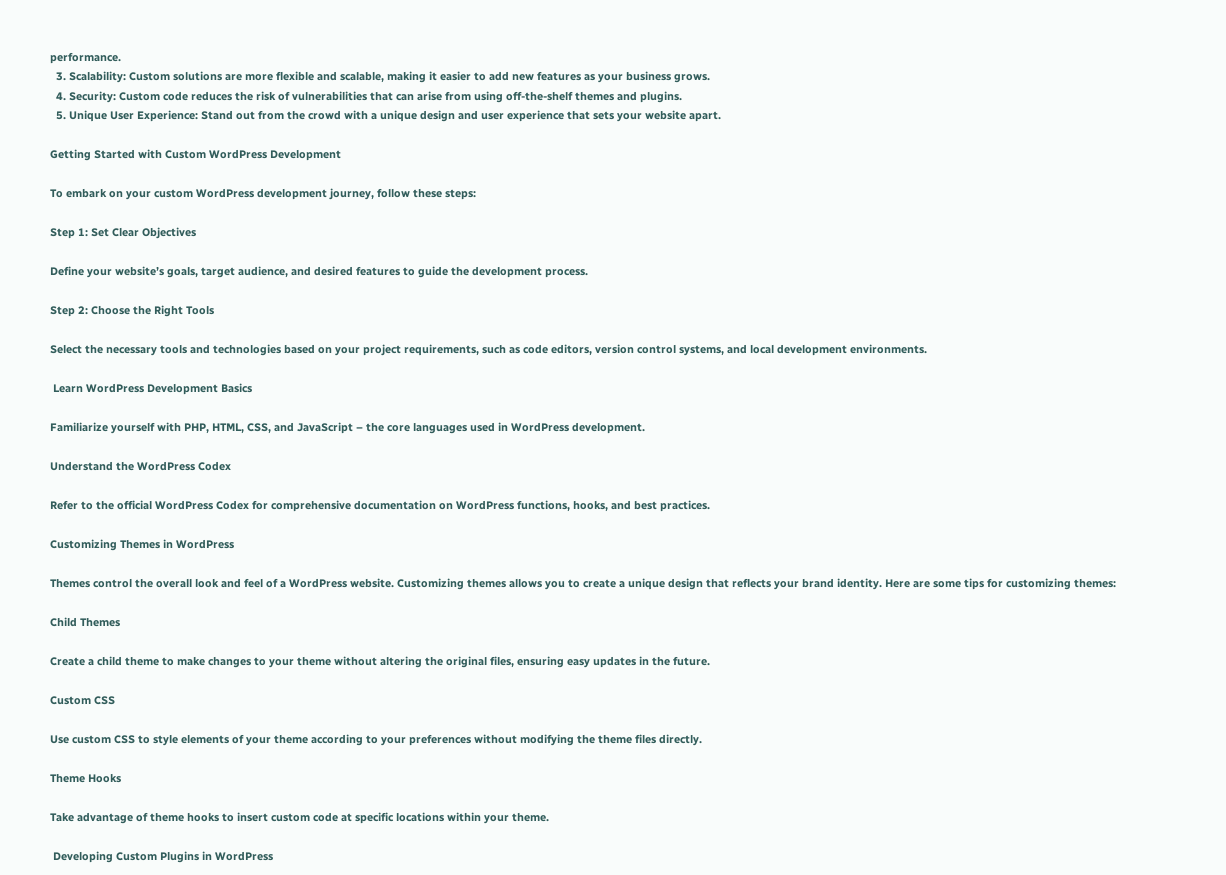performance.
  3. Scalability: Custom solutions are more flexible and scalable, making it easier to add new features as your business grows.
  4. Security: Custom code reduces the risk of vulnerabilities that can arise from using off-the-shelf themes and plugins.
  5. Unique User Experience: Stand out from the crowd with a unique design and user experience that sets your website apart.

Getting Started with Custom WordPress Development

To embark on your custom WordPress development journey, follow these steps:

Step 1: Set Clear Objectives

Define your website’s goals, target audience, and desired features to guide the development process.

Step 2: Choose the Right Tools

Select the necessary tools and technologies based on your project requirements, such as code editors, version control systems, and local development environments.

 Learn WordPress Development Basics

Familiarize yourself with PHP, HTML, CSS, and JavaScript – the core languages used in WordPress development.

Understand the WordPress Codex

Refer to the official WordPress Codex for comprehensive documentation on WordPress functions, hooks, and best practices.

Customizing Themes in WordPress

Themes control the overall look and feel of a WordPress website. Customizing themes allows you to create a unique design that reflects your brand identity. Here are some tips for customizing themes:

Child Themes

Create a child theme to make changes to your theme without altering the original files, ensuring easy updates in the future.

Custom CSS

Use custom CSS to style elements of your theme according to your preferences without modifying the theme files directly.

Theme Hooks

Take advantage of theme hooks to insert custom code at specific locations within your theme.

 Developing Custom Plugins in WordPress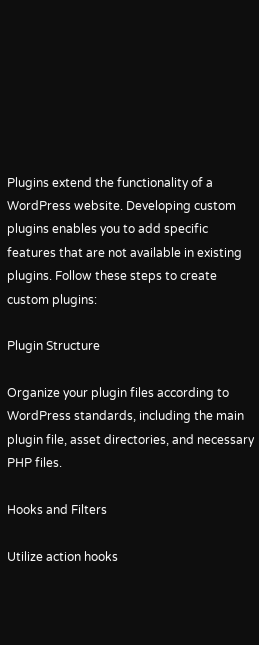Plugins extend the functionality of a WordPress website. Developing custom plugins enables you to add specific features that are not available in existing plugins. Follow these steps to create custom plugins:

Plugin Structure

Organize your plugin files according to WordPress standards, including the main plugin file, asset directories, and necessary PHP files.

Hooks and Filters

Utilize action hooks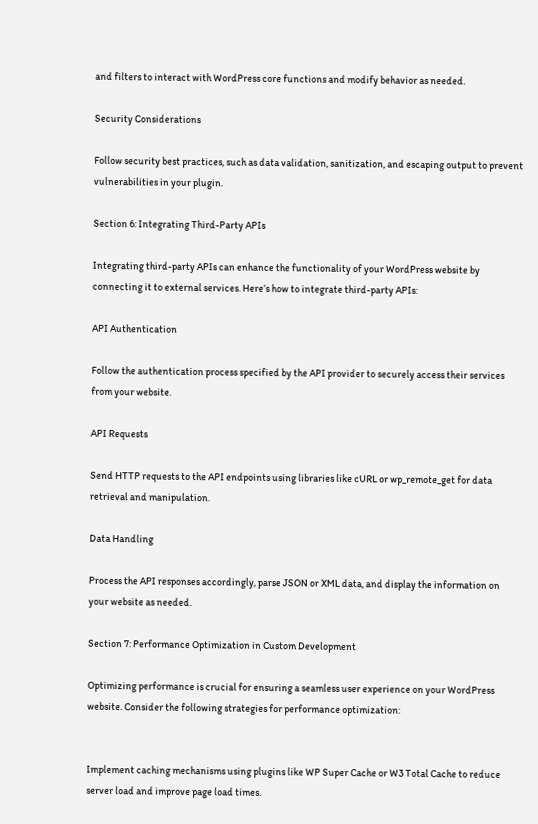and filters to interact with WordPress core functions and modify behavior as needed.

Security Considerations

Follow security best practices, such as data validation, sanitization, and escaping output to prevent vulnerabilities in your plugin.

Section 6: Integrating Third-Party APIs

Integrating third-party APIs can enhance the functionality of your WordPress website by connecting it to external services. Here’s how to integrate third-party APIs:

API Authentication

Follow the authentication process specified by the API provider to securely access their services from your website.

API Requests

Send HTTP requests to the API endpoints using libraries like cURL or wp_remote_get for data retrieval and manipulation.

Data Handling

Process the API responses accordingly, parse JSON or XML data, and display the information on your website as needed.

Section 7: Performance Optimization in Custom Development

Optimizing performance is crucial for ensuring a seamless user experience on your WordPress website. Consider the following strategies for performance optimization:


Implement caching mechanisms using plugins like WP Super Cache or W3 Total Cache to reduce server load and improve page load times.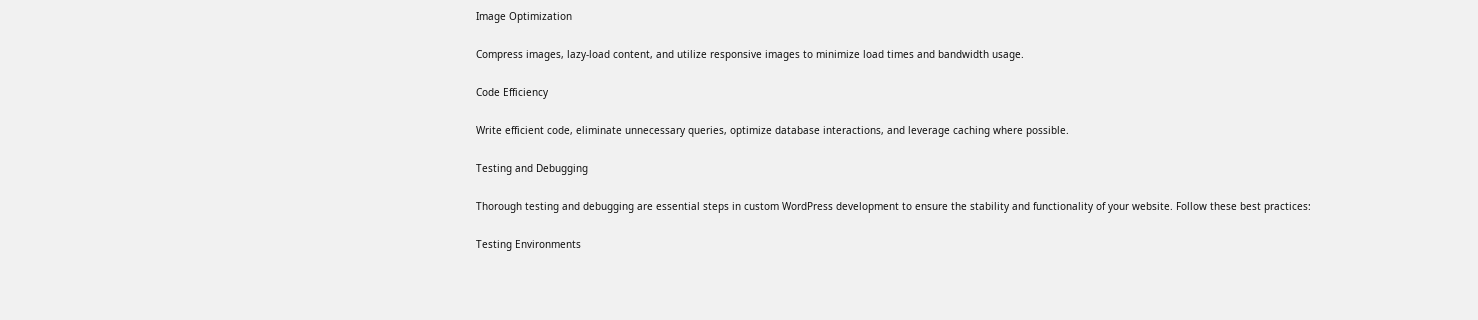Image Optimization

Compress images, lazy-load content, and utilize responsive images to minimize load times and bandwidth usage.

Code Efficiency

Write efficient code, eliminate unnecessary queries, optimize database interactions, and leverage caching where possible.

Testing and Debugging

Thorough testing and debugging are essential steps in custom WordPress development to ensure the stability and functionality of your website. Follow these best practices:

Testing Environments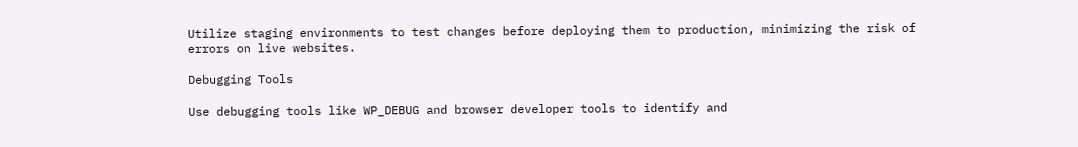Utilize staging environments to test changes before deploying them to production, minimizing the risk of errors on live websites.

Debugging Tools

Use debugging tools like WP_DEBUG and browser developer tools to identify and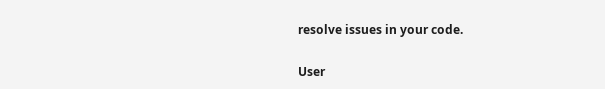resolve issues in your code.

User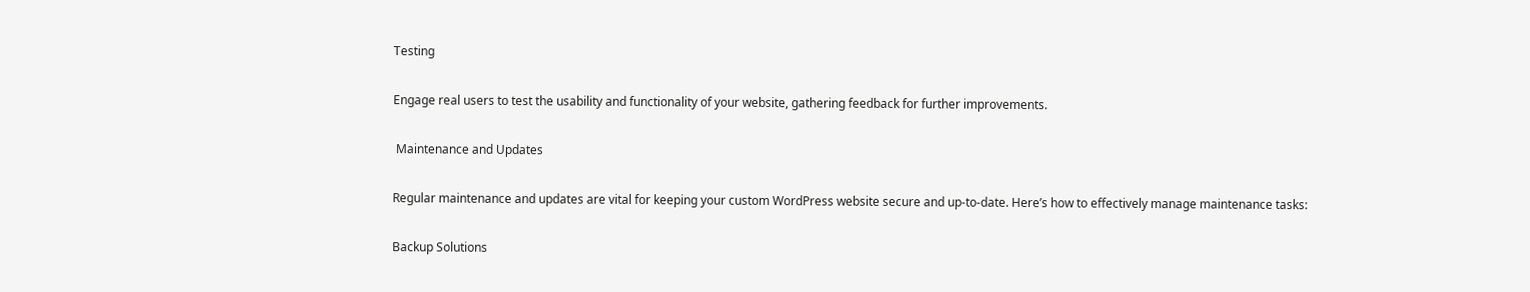Testing

Engage real users to test the usability and functionality of your website, gathering feedback for further improvements.

 Maintenance and Updates

Regular maintenance and updates are vital for keeping your custom WordPress website secure and up-to-date. Here’s how to effectively manage maintenance tasks:

Backup Solutions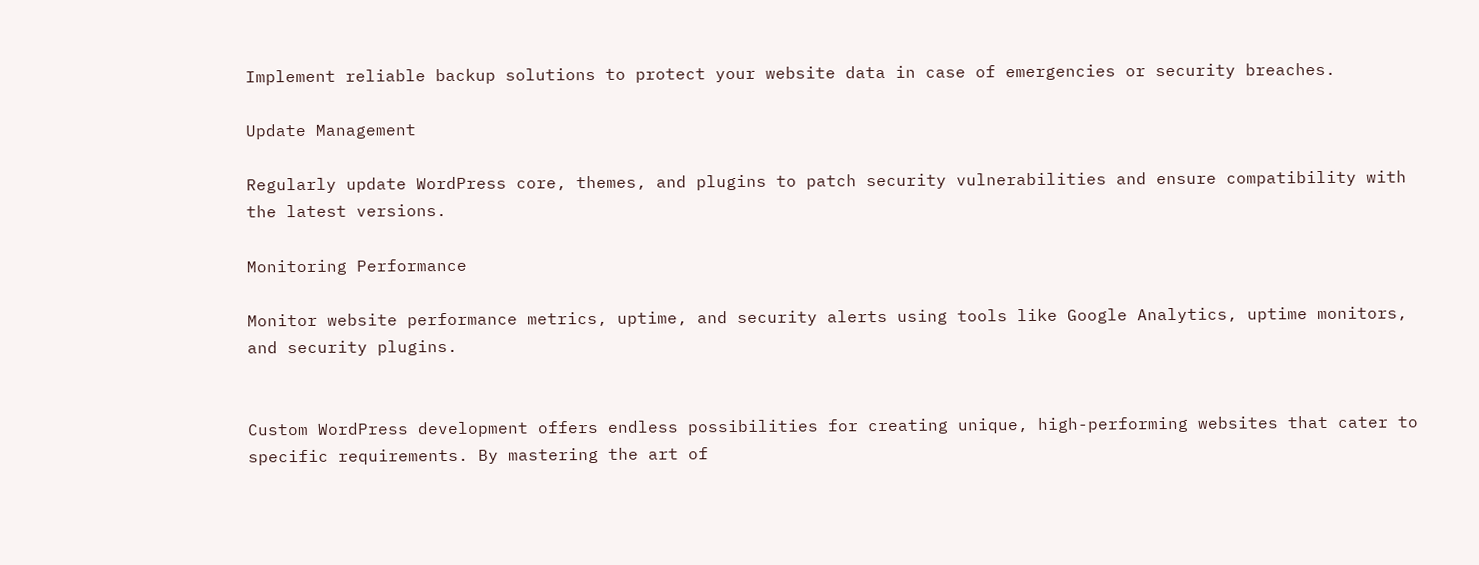Implement reliable backup solutions to protect your website data in case of emergencies or security breaches.

Update Management

Regularly update WordPress core, themes, and plugins to patch security vulnerabilities and ensure compatibility with the latest versions.

Monitoring Performance

Monitor website performance metrics, uptime, and security alerts using tools like Google Analytics, uptime monitors, and security plugins.


Custom WordPress development offers endless possibilities for creating unique, high-performing websites that cater to specific requirements. By mastering the art of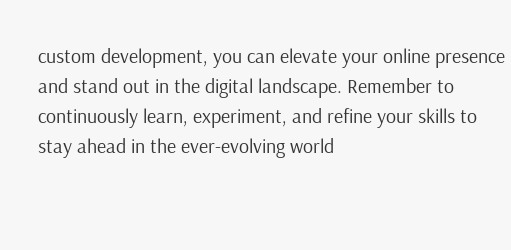custom development, you can elevate your online presence and stand out in the digital landscape. Remember to continuously learn, experiment, and refine your skills to stay ahead in the ever-evolving world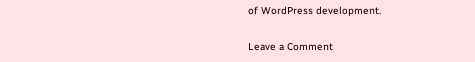of WordPress development.

Leave a Comment